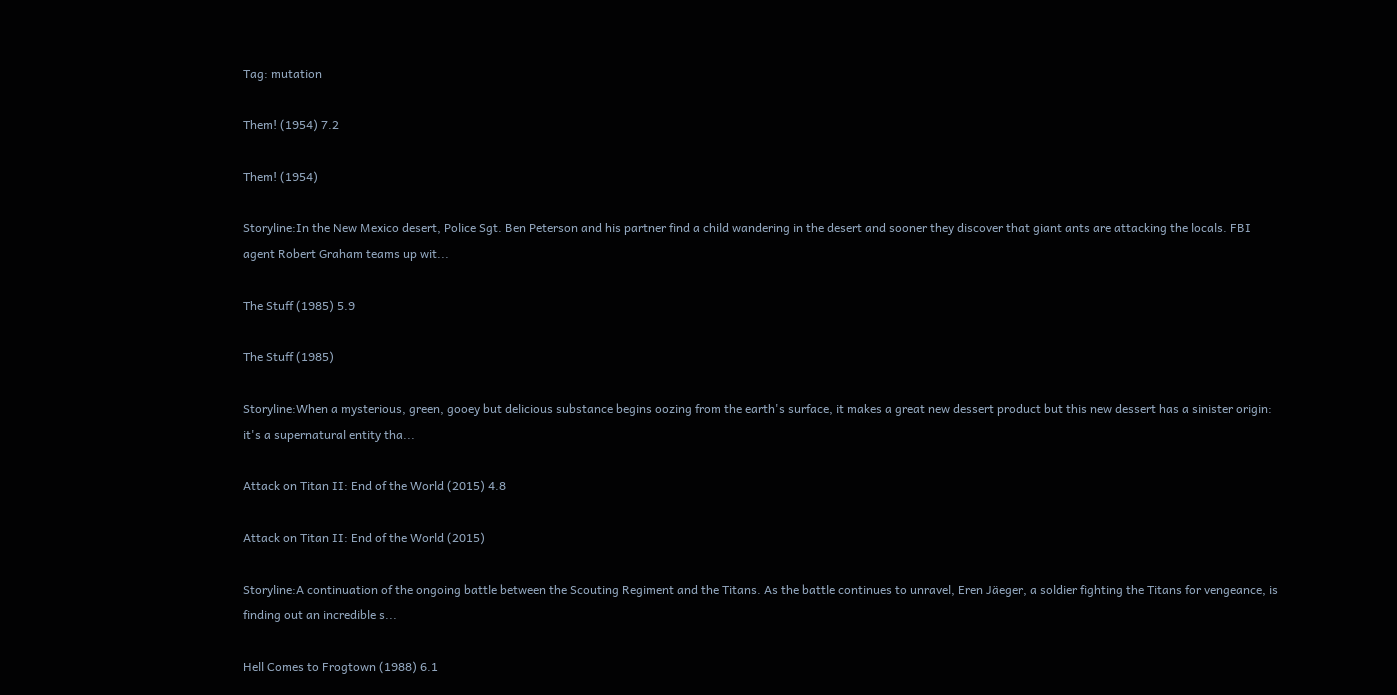Tag: mutation

Them! (1954) 7.2

Them! (1954)

Storyline:In the New Mexico desert, Police Sgt. Ben Peterson and his partner find a child wandering in the desert and sooner they discover that giant ants are attacking the locals. FBI agent Robert Graham teams up wit...

The Stuff (1985) 5.9

The Stuff (1985)

Storyline:When a mysterious, green, gooey but delicious substance begins oozing from the earth's surface, it makes a great new dessert product but this new dessert has a sinister origin: it's a supernatural entity tha...

Attack on Titan II: End of the World (2015) 4.8

Attack on Titan II: End of the World (2015)

Storyline:A continuation of the ongoing battle between the Scouting Regiment and the Titans. As the battle continues to unravel, Eren Jäeger, a soldier fighting the Titans for vengeance, is finding out an incredible s...

Hell Comes to Frogtown (1988) 6.1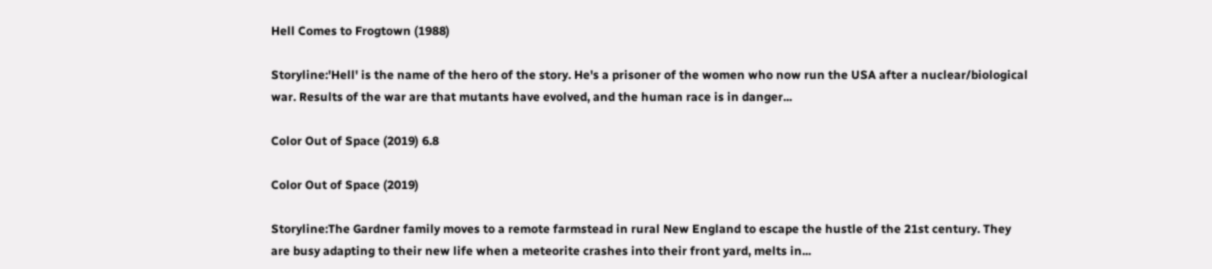Hell Comes to Frogtown (1988)

Storyline:'Hell' is the name of the hero of the story. He's a prisoner of the women who now run the USA after a nuclear/biological war. Results of the war are that mutants have evolved, and the human race is in danger...

Color Out of Space (2019) 6.8

Color Out of Space (2019)

Storyline:The Gardner family moves to a remote farmstead in rural New England to escape the hustle of the 21st century. They are busy adapting to their new life when a meteorite crashes into their front yard, melts in...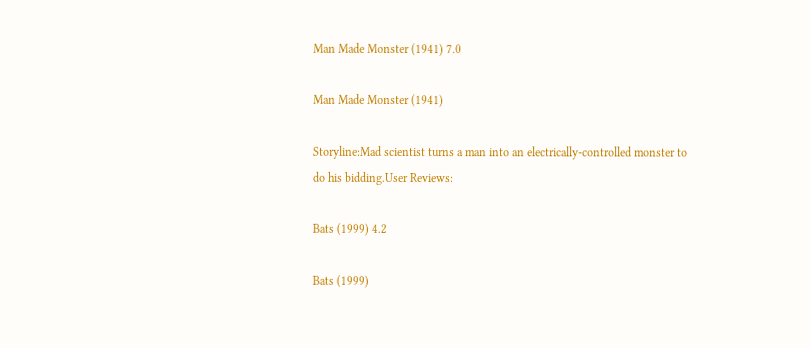Man Made Monster (1941) 7.0

Man Made Monster (1941)

Storyline:Mad scientist turns a man into an electrically-controlled monster to do his bidding.User Reviews:

Bats (1999) 4.2

Bats (1999)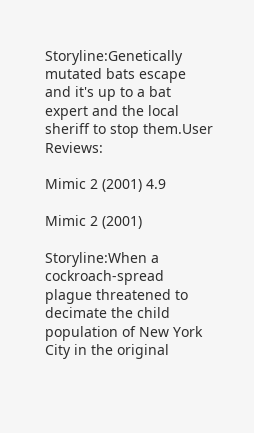Storyline:Genetically mutated bats escape and it's up to a bat expert and the local sheriff to stop them.User Reviews:

Mimic 2 (2001) 4.9

Mimic 2 (2001)

Storyline:When a cockroach-spread plague threatened to decimate the child population of New York City in the original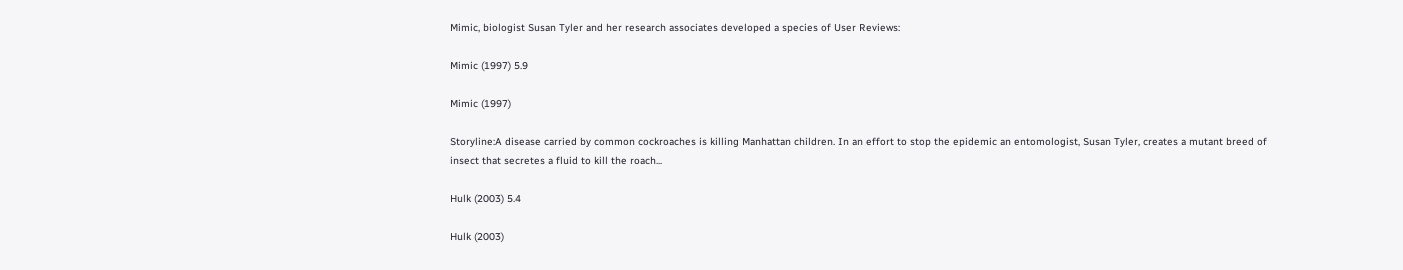Mimic, biologist Susan Tyler and her research associates developed a species of User Reviews:

Mimic (1997) 5.9

Mimic (1997)

Storyline:A disease carried by common cockroaches is killing Manhattan children. In an effort to stop the epidemic an entomologist, Susan Tyler, creates a mutant breed of insect that secretes a fluid to kill the roach...

Hulk (2003) 5.4

Hulk (2003)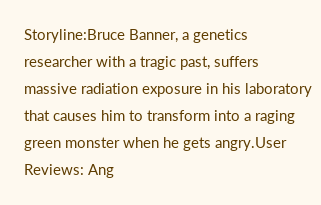Storyline:Bruce Banner, a genetics researcher with a tragic past, suffers massive radiation exposure in his laboratory that causes him to transform into a raging green monster when he gets angry.User Reviews: Ang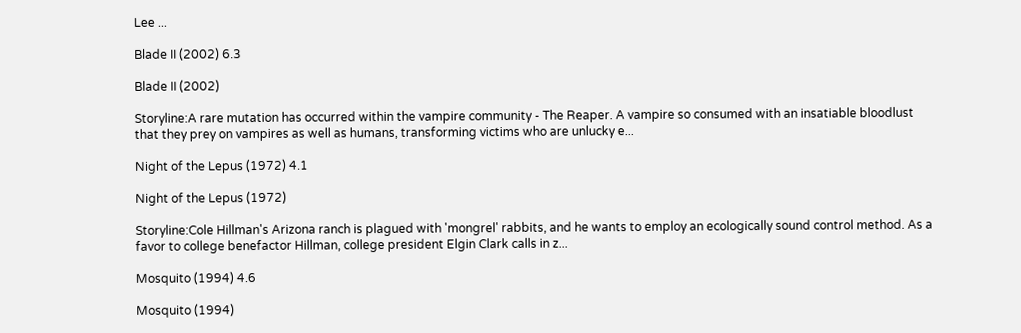Lee ...

Blade II (2002) 6.3

Blade II (2002)

Storyline:A rare mutation has occurred within the vampire community - The Reaper. A vampire so consumed with an insatiable bloodlust that they prey on vampires as well as humans, transforming victims who are unlucky e...

Night of the Lepus (1972) 4.1

Night of the Lepus (1972)

Storyline:Cole Hillman's Arizona ranch is plagued with 'mongrel' rabbits, and he wants to employ an ecologically sound control method. As a favor to college benefactor Hillman, college president Elgin Clark calls in z...

Mosquito (1994) 4.6

Mosquito (1994)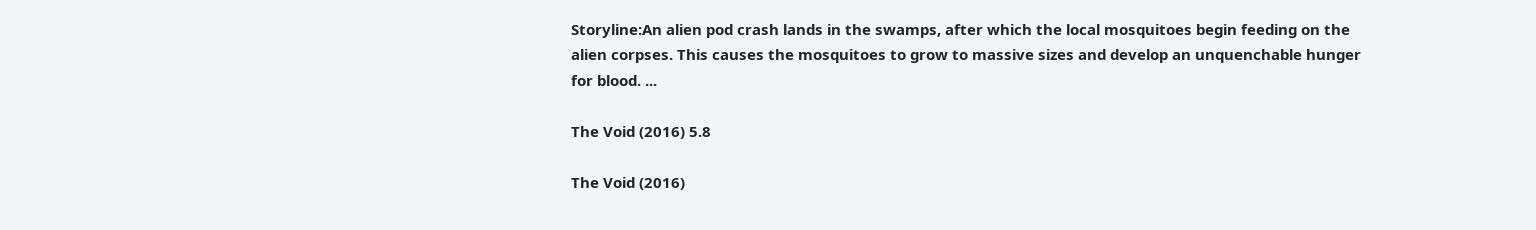Storyline:An alien pod crash lands in the swamps, after which the local mosquitoes begin feeding on the alien corpses. This causes the mosquitoes to grow to massive sizes and develop an unquenchable hunger for blood. ...

The Void (2016) 5.8

The Void (2016)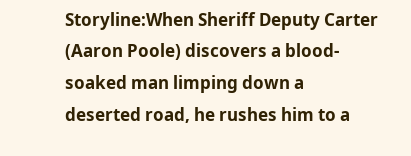Storyline:When Sheriff Deputy Carter (Aaron Poole) discovers a blood-soaked man limping down a deserted road, he rushes him to a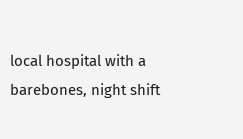local hospital with a barebones, night shift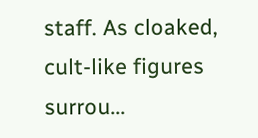staff. As cloaked, cult-like figures surrou...